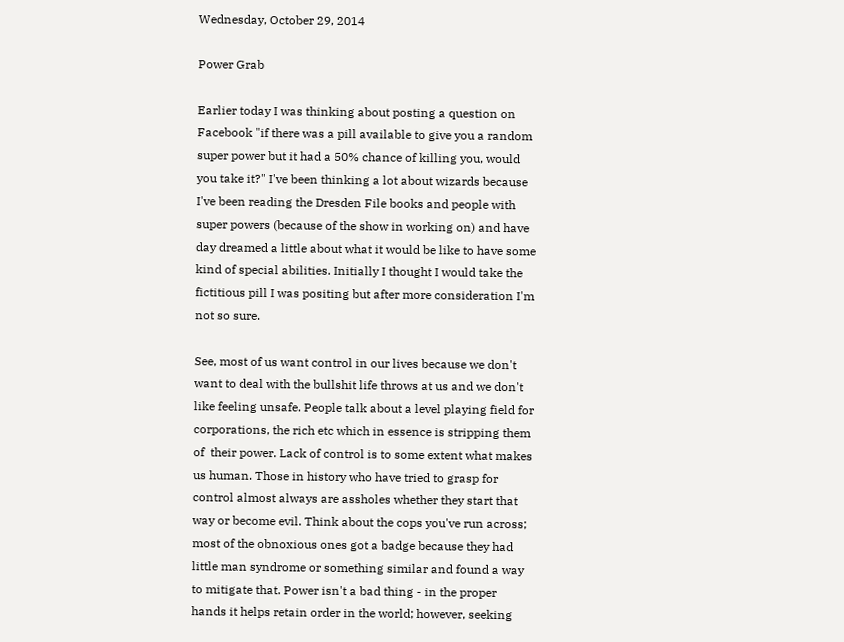Wednesday, October 29, 2014

Power Grab

Earlier today I was thinking about posting a question on Facebook "if there was a pill available to give you a random super power but it had a 50% chance of killing you, would you take it?" I've been thinking a lot about wizards because I've been reading the Dresden File books and people with super powers (because of the show in working on) and have day dreamed a little about what it would be like to have some kind of special abilities. Initially I thought I would take the fictitious pill I was positing but after more consideration I'm not so sure.

See, most of us want control in our lives because we don't want to deal with the bullshit life throws at us and we don't like feeling unsafe. People talk about a level playing field for corporations, the rich etc which in essence is stripping them of  their power. Lack of control is to some extent what makes us human. Those in history who have tried to grasp for control almost always are assholes whether they start that way or become evil. Think about the cops you've run across; most of the obnoxious ones got a badge because they had little man syndrome or something similar and found a way to mitigate that. Power isn't a bad thing - in the proper hands it helps retain order in the world; however, seeking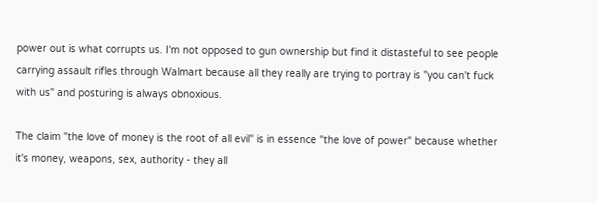power out is what corrupts us. I'm not opposed to gun ownership but find it distasteful to see people carrying assault rifles through Walmart because all they really are trying to portray is "you can't fuck with us" and posturing is always obnoxious.

The claim "the love of money is the root of all evil" is in essence "the love of power" because whether it's money, weapons, sex, authority - they all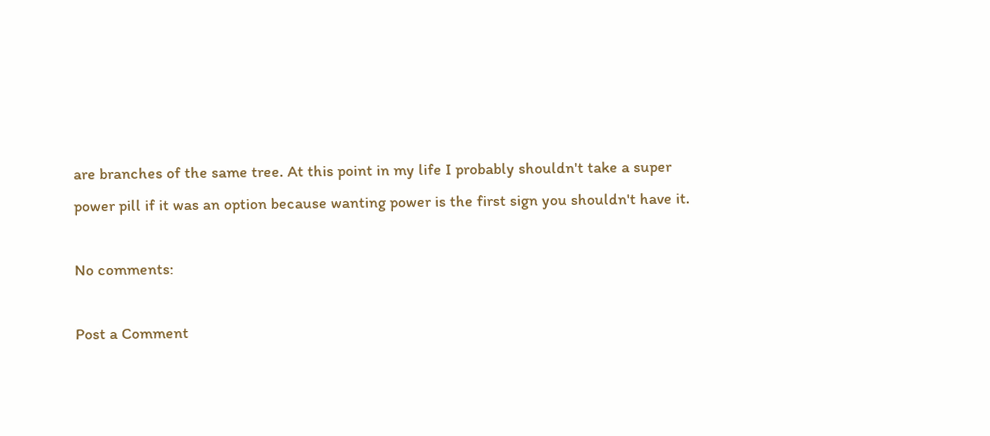are branches of the same tree. At this point in my life I probably shouldn't take a super power pill if it was an option because wanting power is the first sign you shouldn't have it.

No comments:

Post a Comment